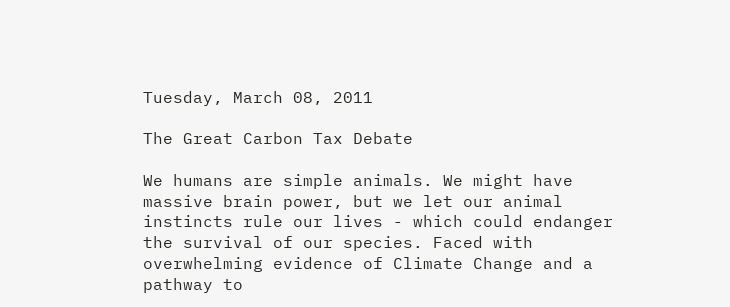Tuesday, March 08, 2011

The Great Carbon Tax Debate

We humans are simple animals. We might have massive brain power, but we let our animal instincts rule our lives - which could endanger the survival of our species. Faced with overwhelming evidence of Climate Change and a pathway to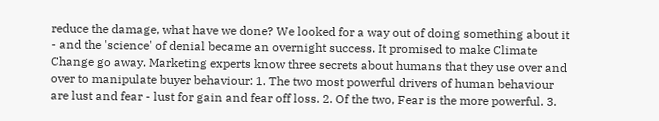reduce the damage, what have we done? We looked for a way out of doing something about it - and the 'science' of denial became an overnight success. It promised to make Climate Change go away. Marketing experts know three secrets about humans that they use over and over to manipulate buyer behaviour: 1. The two most powerful drivers of human behaviour are lust and fear - lust for gain and fear off loss. 2. Of the two, Fear is the more powerful. 3.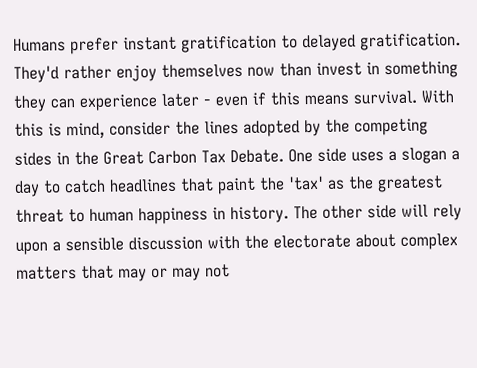Humans prefer instant gratification to delayed gratification. They'd rather enjoy themselves now than invest in something they can experience later - even if this means survival. With this is mind, consider the lines adopted by the competing sides in the Great Carbon Tax Debate. One side uses a slogan a day to catch headlines that paint the 'tax' as the greatest threat to human happiness in history. The other side will rely upon a sensible discussion with the electorate about complex matters that may or may not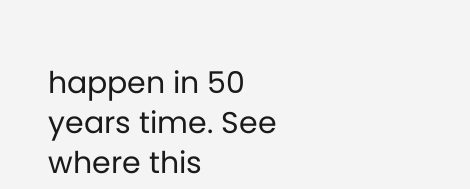happen in 50 years time. See where this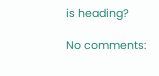is heading?

No comments: